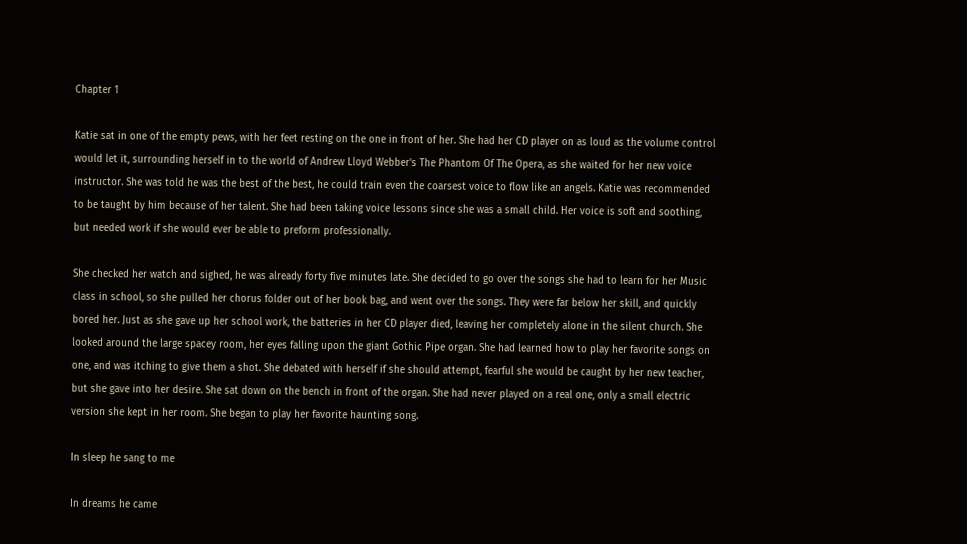Chapter 1

Katie sat in one of the empty pews, with her feet resting on the one in front of her. She had her CD player on as loud as the volume control would let it, surrounding herself in to the world of Andrew Lloyd Webber's The Phantom Of The Opera, as she waited for her new voice instructor. She was told he was the best of the best, he could train even the coarsest voice to flow like an angels. Katie was recommended to be taught by him because of her talent. She had been taking voice lessons since she was a small child. Her voice is soft and soothing, but needed work if she would ever be able to preform professionally.

She checked her watch and sighed, he was already forty five minutes late. She decided to go over the songs she had to learn for her Music class in school, so she pulled her chorus folder out of her book bag, and went over the songs. They were far below her skill, and quickly bored her. Just as she gave up her school work, the batteries in her CD player died, leaving her completely alone in the silent church. She looked around the large spacey room, her eyes falling upon the giant Gothic Pipe organ. She had learned how to play her favorite songs on one, and was itching to give them a shot. She debated with herself if she should attempt, fearful she would be caught by her new teacher, but she gave into her desire. She sat down on the bench in front of the organ. She had never played on a real one, only a small electric version she kept in her room. She began to play her favorite haunting song.

In sleep he sang to me

In dreams he came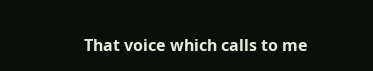That voice which calls to me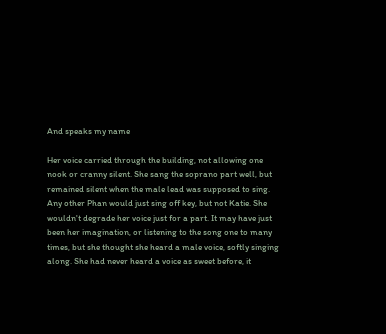And speaks my name

Her voice carried through the building, not allowing one nook or cranny silent. She sang the soprano part well, but remained silent when the male lead was supposed to sing. Any other Phan would just sing off key, but not Katie. She wouldn't degrade her voice just for a part. It may have just been her imagination, or listening to the song one to many times, but she thought she heard a male voice, softly singing along. She had never heard a voice as sweet before, it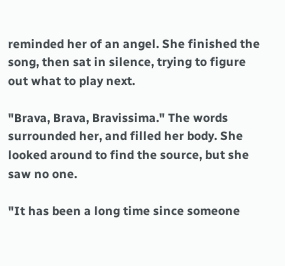reminded her of an angel. She finished the song, then sat in silence, trying to figure out what to play next.

"Brava, Brava, Bravissima." The words surrounded her, and filled her body. She looked around to find the source, but she saw no one.

"It has been a long time since someone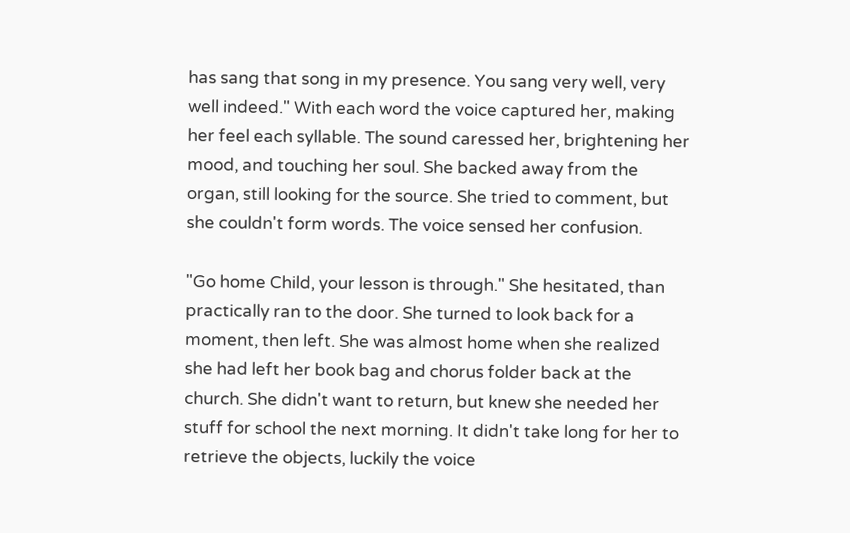has sang that song in my presence. You sang very well, very well indeed." With each word the voice captured her, making her feel each syllable. The sound caressed her, brightening her mood, and touching her soul. She backed away from the organ, still looking for the source. She tried to comment, but she couldn't form words. The voice sensed her confusion.

"Go home Child, your lesson is through." She hesitated, than practically ran to the door. She turned to look back for a moment, then left. She was almost home when she realized she had left her book bag and chorus folder back at the church. She didn't want to return, but knew she needed her stuff for school the next morning. It didn't take long for her to retrieve the objects, luckily the voice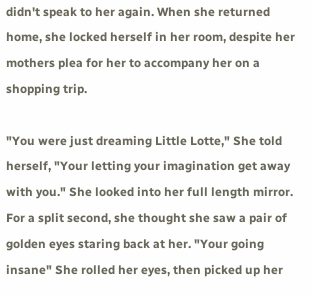didn't speak to her again. When she returned home, she locked herself in her room, despite her mothers plea for her to accompany her on a shopping trip.

"You were just dreaming Little Lotte," She told herself, "Your letting your imagination get away with you." She looked into her full length mirror. For a split second, she thought she saw a pair of golden eyes staring back at her. "Your going insane" She rolled her eyes, then picked up her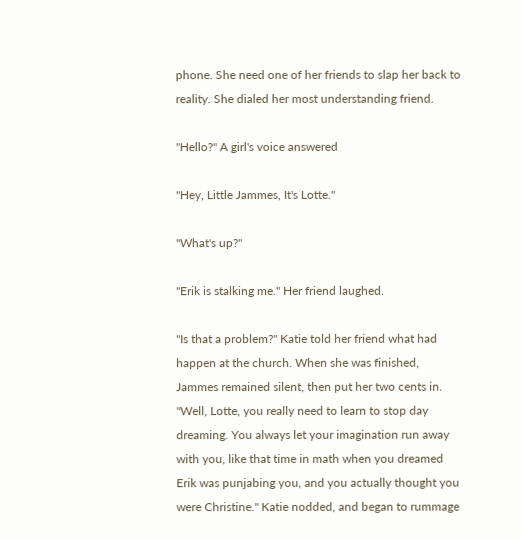phone. She need one of her friends to slap her back to reality. She dialed her most understanding friend.

"Hello?" A girl's voice answered

"Hey, Little Jammes, It's Lotte."

"What's up?"

"Erik is stalking me." Her friend laughed.

"Is that a problem?" Katie told her friend what had happen at the church. When she was finished, Jammes remained silent, then put her two cents in. "Well, Lotte, you really need to learn to stop day dreaming. You always let your imagination run away with you, like that time in math when you dreamed Erik was punjabing you, and you actually thought you were Christine." Katie nodded, and began to rummage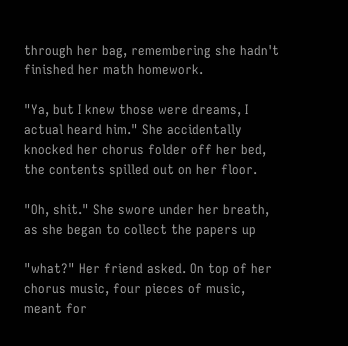through her bag, remembering she hadn't finished her math homework.

"Ya, but I knew those were dreams, I actual heard him." She accidentally knocked her chorus folder off her bed, the contents spilled out on her floor.

"Oh, shit." She swore under her breath, as she began to collect the papers up

"what?" Her friend asked. On top of her chorus music, four pieces of music, meant for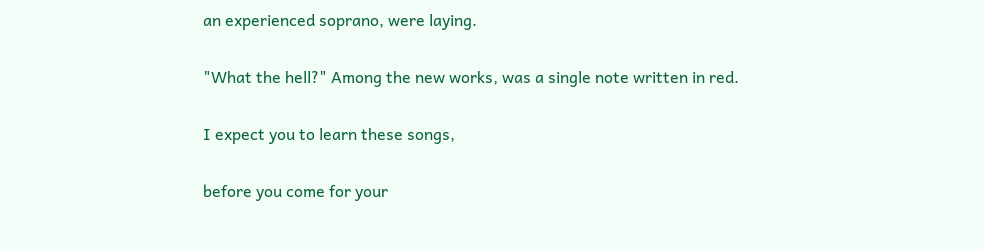an experienced soprano, were laying.

"What the hell?" Among the new works, was a single note written in red.

I expect you to learn these songs,

before you come for your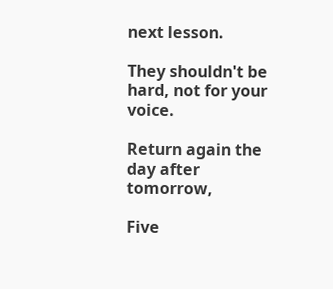next lesson.

They shouldn't be hard, not for your voice.

Return again the day after tomorrow,

Five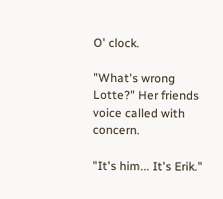O' clock.

"What's wrong Lotte?" Her friends voice called with concern.

"It's him... It's Erik."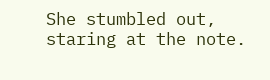She stumbled out, staring at the note.